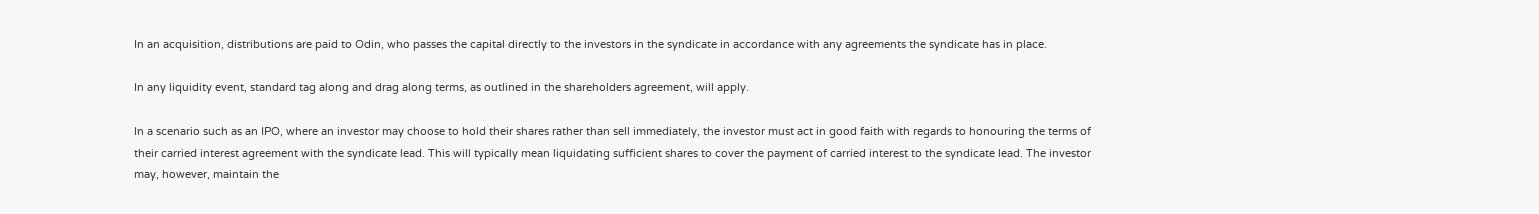In an acquisition, distributions are paid to Odin, who passes the capital directly to the investors in the syndicate in accordance with any agreements the syndicate has in place.

In any liquidity event, standard tag along and drag along terms, as outlined in the shareholders agreement, will apply.

In a scenario such as an IPO, where an investor may choose to hold their shares rather than sell immediately, the investor must act in good faith with regards to honouring the terms of their carried interest agreement with the syndicate lead. This will typically mean liquidating sufficient shares to cover the payment of carried interest to the syndicate lead. The investor may, however, maintain the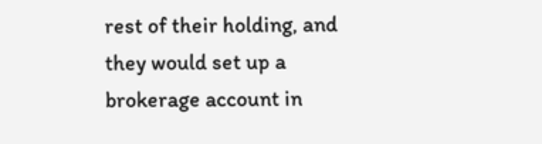rest of their holding, and they would set up a brokerage account in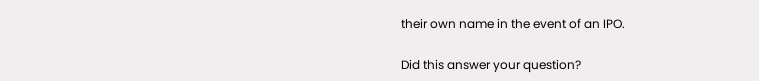their own name in the event of an IPO.

Did this answer your question?